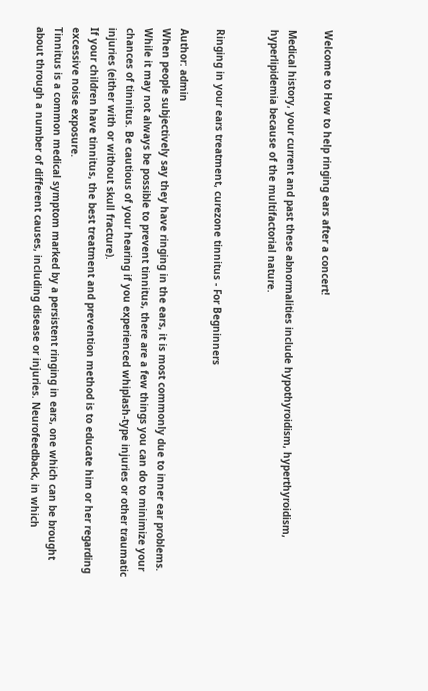Welcome to How to help ringing ears after a concert!

Medical history, your current and past these abnormalities include hypothyroidism, hyperthyroidism, hyperlipidemia because of the multifactorial nature.


Ringing in your ears treatment, curezone tinnitus - For Begninners

Author: admin
When people subjectively say they have ringing in the ears, it is most commonly due to inner ear problems. While it may not always be possible to prevent tinnitus, there are a few things you can do to minimize your chances of tinnitus. Be cautious of your hearing if you experienced whiplash-type injuries or other traumatic injuries (either with or without skull fracture).
If your children have tinnitus, the best treatment and prevention method is to educate him or her regarding excessive noise exposure.
Tinnitus is a common medical symptom marked by a persistent ringing in ears, one which can be brought about through a number of different causes, including disease or injuries. Neurofeedback, in which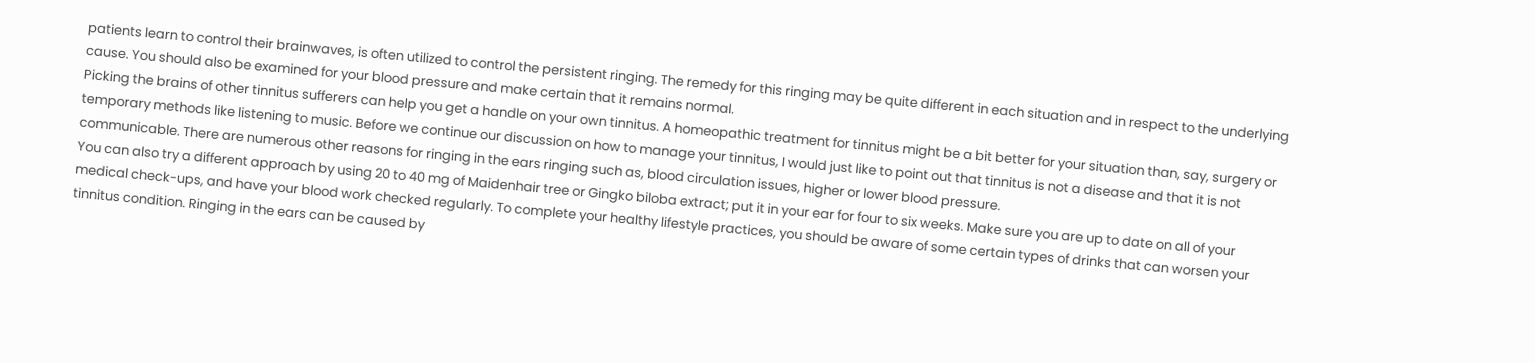patients learn to control their brainwaves, is often utilized to control the persistent ringing. The remedy for this ringing may be quite different in each situation and in respect to the underlying cause. You should also be examined for your blood pressure and make certain that it remains normal.
Picking the brains of other tinnitus sufferers can help you get a handle on your own tinnitus. A homeopathic treatment for tinnitus might be a bit better for your situation than, say, surgery or temporary methods like listening to music. Before we continue our discussion on how to manage your tinnitus, I would just like to point out that tinnitus is not a disease and that it is not communicable. There are numerous other reasons for ringing in the ears ringing such as, blood circulation issues, higher or lower blood pressure.
You can also try a different approach by using 20 to 40 mg of Maidenhair tree or Gingko biloba extract; put it in your ear for four to six weeks. Make sure you are up to date on all of your medical check-ups, and have your blood work checked regularly. To complete your healthy lifestyle practices, you should be aware of some certain types of drinks that can worsen your tinnitus condition. Ringing in the ears can be caused by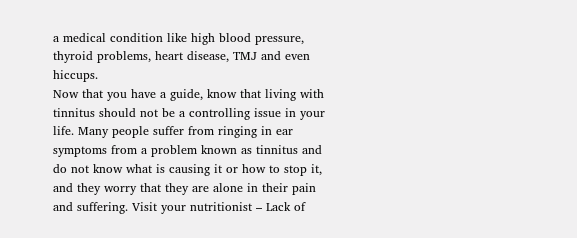a medical condition like high blood pressure, thyroid problems, heart disease, TMJ and even hiccups.
Now that you have a guide, know that living with tinnitus should not be a controlling issue in your life. Many people suffer from ringing in ear symptoms from a problem known as tinnitus and do not know what is causing it or how to stop it, and they worry that they are alone in their pain and suffering. Visit your nutritionist – Lack of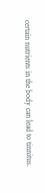certain nutrients in the body can lead to tinnitus.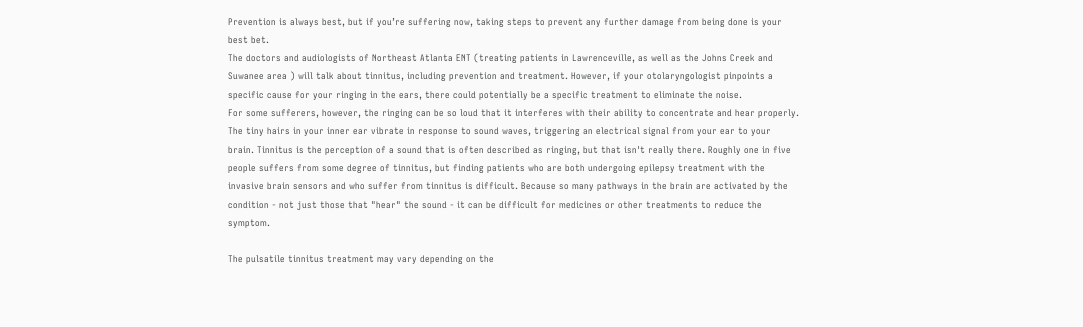Prevention is always best, but if you’re suffering now, taking steps to prevent any further damage from being done is your best bet.
The doctors and audiologists of Northeast Atlanta ENT (treating patients in Lawrenceville, as well as the Johns Creek and Suwanee area ) will talk about tinnitus, including prevention and treatment. However, if your otolaryngologist pinpoints a specific cause for your ringing in the ears, there could potentially be a specific treatment to eliminate the noise.
For some sufferers, however, the ringing can be so loud that it interferes with their ability to concentrate and hear properly. The tiny hairs in your inner ear vibrate in response to sound waves, triggering an electrical signal from your ear to your brain. Tinnitus is the perception of a sound that is often described as ringing, but that isn't really there. Roughly one in five people suffers from some degree of tinnitus, but finding patients who are both undergoing epilepsy treatment with the invasive brain sensors and who suffer from tinnitus is difficult. Because so many pathways in the brain are activated by the condition - not just those that "hear" the sound - it can be difficult for medicines or other treatments to reduce the symptom.

The pulsatile tinnitus treatment may vary depending on the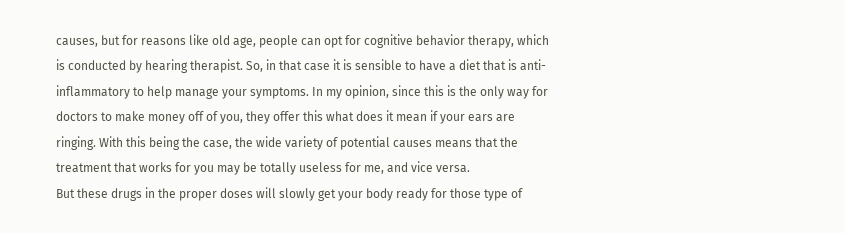causes, but for reasons like old age, people can opt for cognitive behavior therapy, which is conducted by hearing therapist. So, in that case it is sensible to have a diet that is anti-inflammatory to help manage your symptoms. In my opinion, since this is the only way for doctors to make money off of you, they offer this what does it mean if your ears are ringing. With this being the case, the wide variety of potential causes means that the treatment that works for you may be totally useless for me, and vice versa.
But these drugs in the proper doses will slowly get your body ready for those type of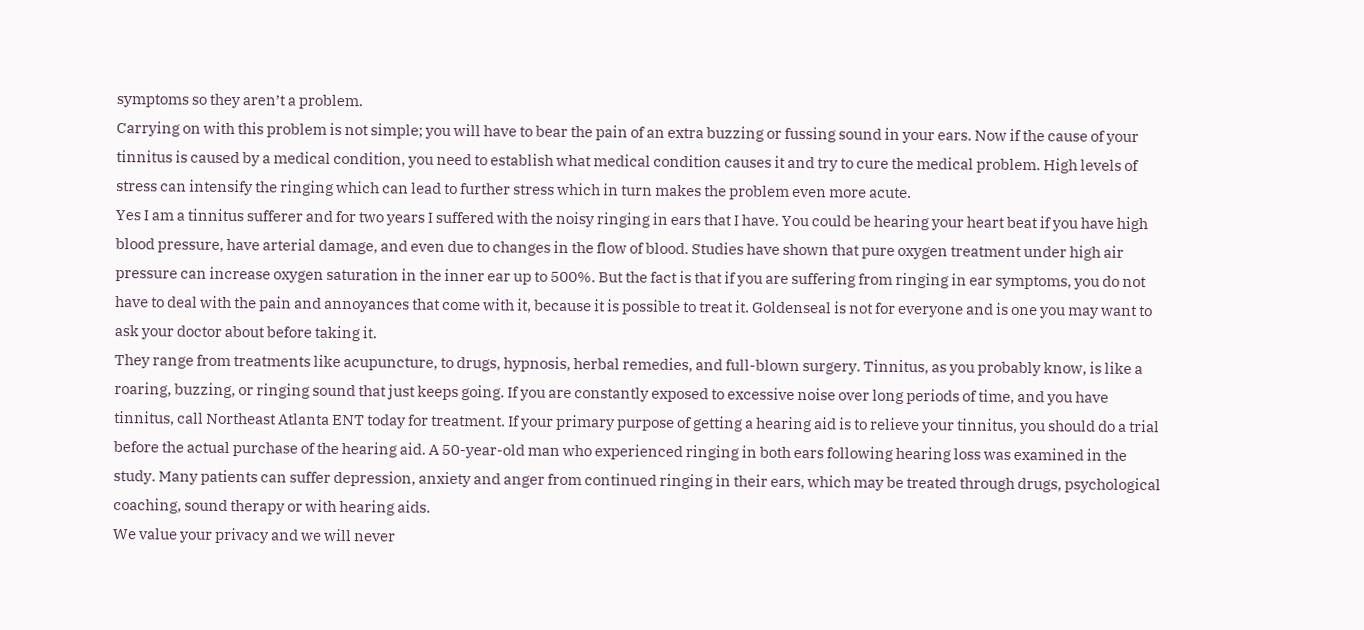symptoms so they aren’t a problem.
Carrying on with this problem is not simple; you will have to bear the pain of an extra buzzing or fussing sound in your ears. Now if the cause of your tinnitus is caused by a medical condition, you need to establish what medical condition causes it and try to cure the medical problem. High levels of stress can intensify the ringing which can lead to further stress which in turn makes the problem even more acute.
Yes I am a tinnitus sufferer and for two years I suffered with the noisy ringing in ears that I have. You could be hearing your heart beat if you have high blood pressure, have arterial damage, and even due to changes in the flow of blood. Studies have shown that pure oxygen treatment under high air pressure can increase oxygen saturation in the inner ear up to 500%. But the fact is that if you are suffering from ringing in ear symptoms, you do not have to deal with the pain and annoyances that come with it, because it is possible to treat it. Goldenseal is not for everyone and is one you may want to ask your doctor about before taking it.
They range from treatments like acupuncture, to drugs, hypnosis, herbal remedies, and full-blown surgery. Tinnitus, as you probably know, is like a roaring, buzzing, or ringing sound that just keeps going. If you are constantly exposed to excessive noise over long periods of time, and you have tinnitus, call Northeast Atlanta ENT today for treatment. If your primary purpose of getting a hearing aid is to relieve your tinnitus, you should do a trial before the actual purchase of the hearing aid. A 50-year-old man who experienced ringing in both ears following hearing loss was examined in the study. Many patients can suffer depression, anxiety and anger from continued ringing in their ears, which may be treated through drugs, psychological coaching, sound therapy or with hearing aids.
We value your privacy and we will never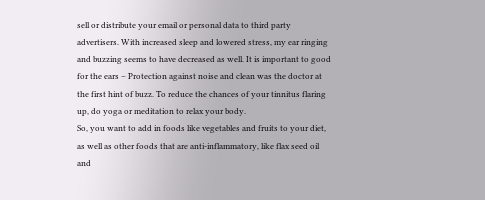sell or distribute your email or personal data to third party advertisers. With increased sleep and lowered stress, my ear ringing and buzzing seems to have decreased as well. It is important to good for the ears – Protection against noise and clean was the doctor at the first hint of buzz. To reduce the chances of your tinnitus flaring up, do yoga or meditation to relax your body.
So, you want to add in foods like vegetables and fruits to your diet, as well as other foods that are anti-inflammatory, like flax seed oil and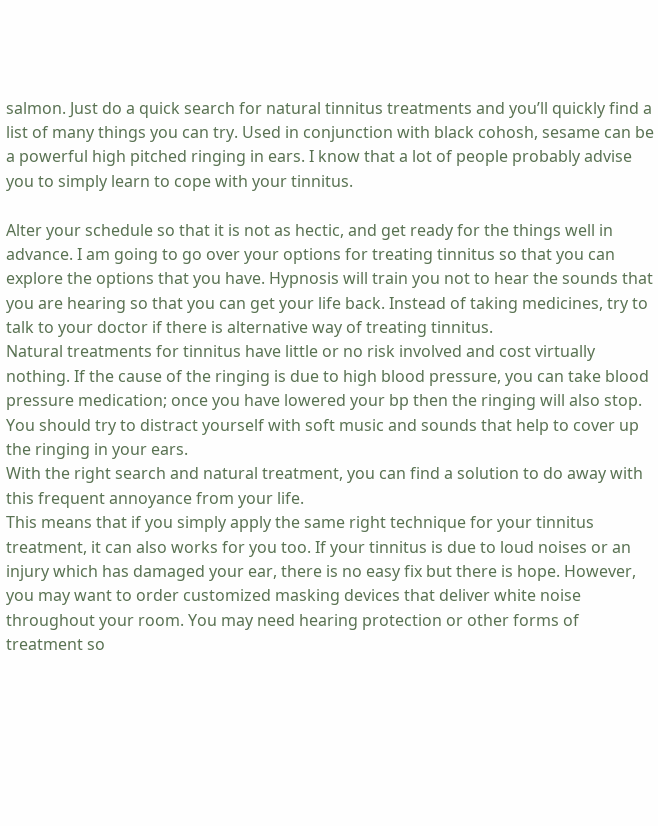salmon. Just do a quick search for natural tinnitus treatments and you’ll quickly find a list of many things you can try. Used in conjunction with black cohosh, sesame can be a powerful high pitched ringing in ears. I know that a lot of people probably advise you to simply learn to cope with your tinnitus.

Alter your schedule so that it is not as hectic, and get ready for the things well in advance. I am going to go over your options for treating tinnitus so that you can explore the options that you have. Hypnosis will train you not to hear the sounds that you are hearing so that you can get your life back. Instead of taking medicines, try to talk to your doctor if there is alternative way of treating tinnitus.
Natural treatments for tinnitus have little or no risk involved and cost virtually nothing. If the cause of the ringing is due to high blood pressure, you can take blood pressure medication; once you have lowered your bp then the ringing will also stop. You should try to distract yourself with soft music and sounds that help to cover up the ringing in your ears.
With the right search and natural treatment, you can find a solution to do away with this frequent annoyance from your life.
This means that if you simply apply the same right technique for your tinnitus treatment, it can also works for you too. If your tinnitus is due to loud noises or an injury which has damaged your ear, there is no easy fix but there is hope. However, you may want to order customized masking devices that deliver white noise throughout your room. You may need hearing protection or other forms of treatment so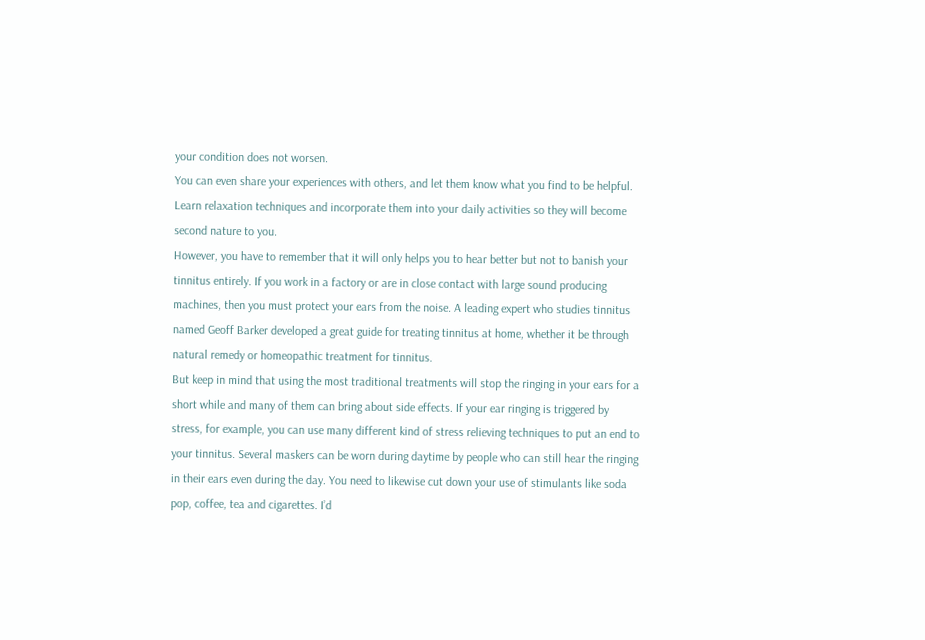your condition does not worsen.
You can even share your experiences with others, and let them know what you find to be helpful.
Learn relaxation techniques and incorporate them into your daily activities so they will become second nature to you.
However, you have to remember that it will only helps you to hear better but not to banish your tinnitus entirely. If you work in a factory or are in close contact with large sound producing machines, then you must protect your ears from the noise. A leading expert who studies tinnitus named Geoff Barker developed a great guide for treating tinnitus at home, whether it be through natural remedy or homeopathic treatment for tinnitus.
But keep in mind that using the most traditional treatments will stop the ringing in your ears for a short while and many of them can bring about side effects. If your ear ringing is triggered by stress, for example, you can use many different kind of stress relieving techniques to put an end to your tinnitus. Several maskers can be worn during daytime by people who can still hear the ringing in their ears even during the day. You need to likewise cut down your use of stimulants like soda pop, coffee, tea and cigarettes. I’d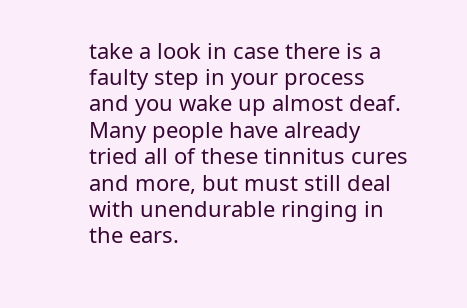take a look in case there is a faulty step in your process and you wake up almost deaf. Many people have already tried all of these tinnitus cures and more, but must still deal with unendurable ringing in the ears.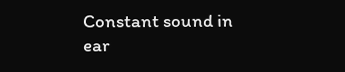Constant sound in ear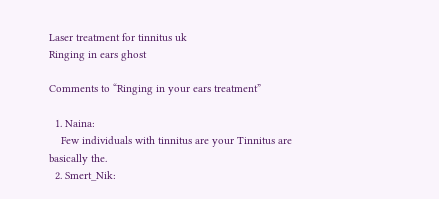Laser treatment for tinnitus uk
Ringing in ears ghost

Comments to “Ringing in your ears treatment”

  1. Naina:
    Few individuals with tinnitus are your Tinnitus are basically the.
  2. Smert_Nik: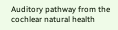Auditory pathway from the cochlear natural health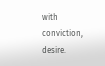with conviction, desire.